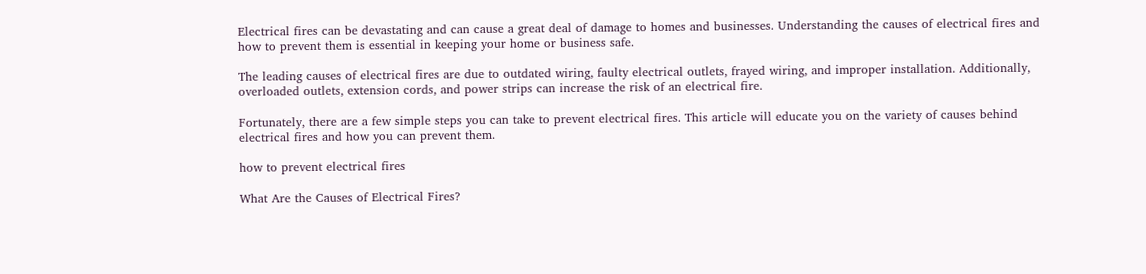Electrical fires can be devastating and can cause a great deal of damage to homes and businesses. Understanding the causes of electrical fires and how to prevent them is essential in keeping your home or business safe.

The leading causes of electrical fires are due to outdated wiring, faulty electrical outlets, frayed wiring, and improper installation. Additionally, overloaded outlets, extension cords, and power strips can increase the risk of an electrical fire.

Fortunately, there are a few simple steps you can take to prevent electrical fires. This article will educate you on the variety of causes behind electrical fires and how you can prevent them.

how to prevent electrical fires

What Are the Causes of Electrical Fires?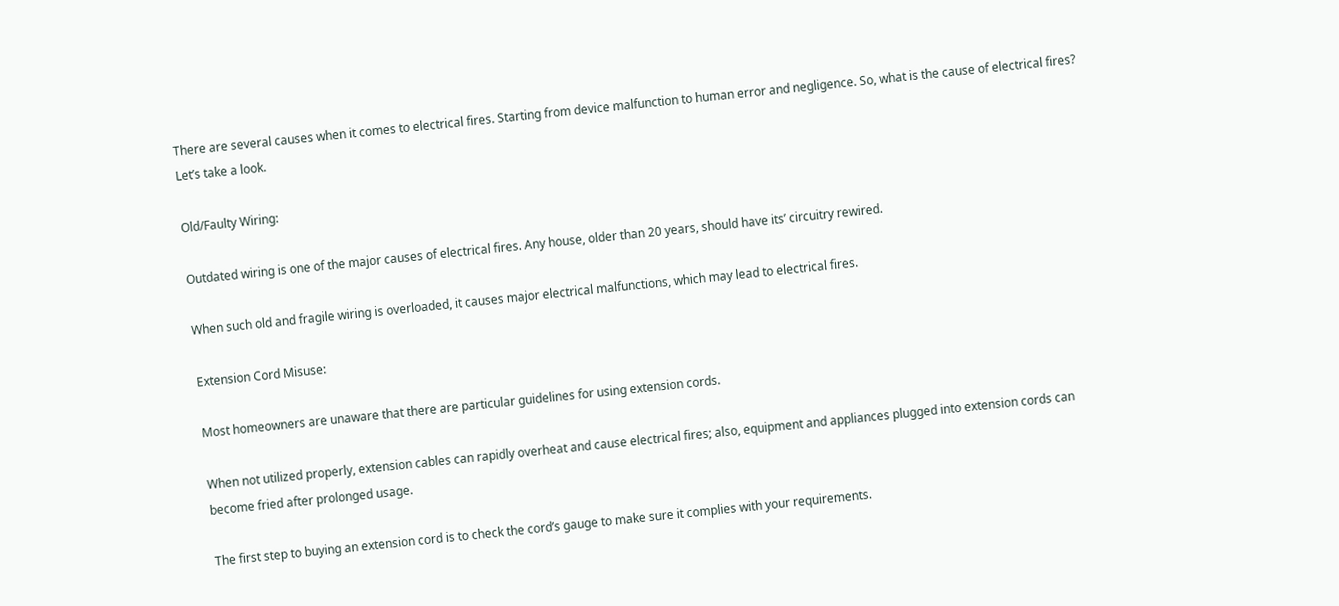There are several causes when it comes to electrical fires. Starting from device malfunction to human error and negligence. So, what is the cause of electrical fires? Let’s take a look.

Old/Faulty Wiring:

Outdated wiring is one of the major causes of electrical fires. Any house, older than 20 years, should have its’ circuitry rewired.

When such old and fragile wiring is overloaded, it causes major electrical malfunctions, which may lead to electrical fires.

Extension Cord Misuse:

Most homeowners are unaware that there are particular guidelines for using extension cords.

When not utilized properly, extension cables can rapidly overheat and cause electrical fires; also, equipment and appliances plugged into extension cords can become fried after prolonged usage.

The first step to buying an extension cord is to check the cord’s gauge to make sure it complies with your requirements.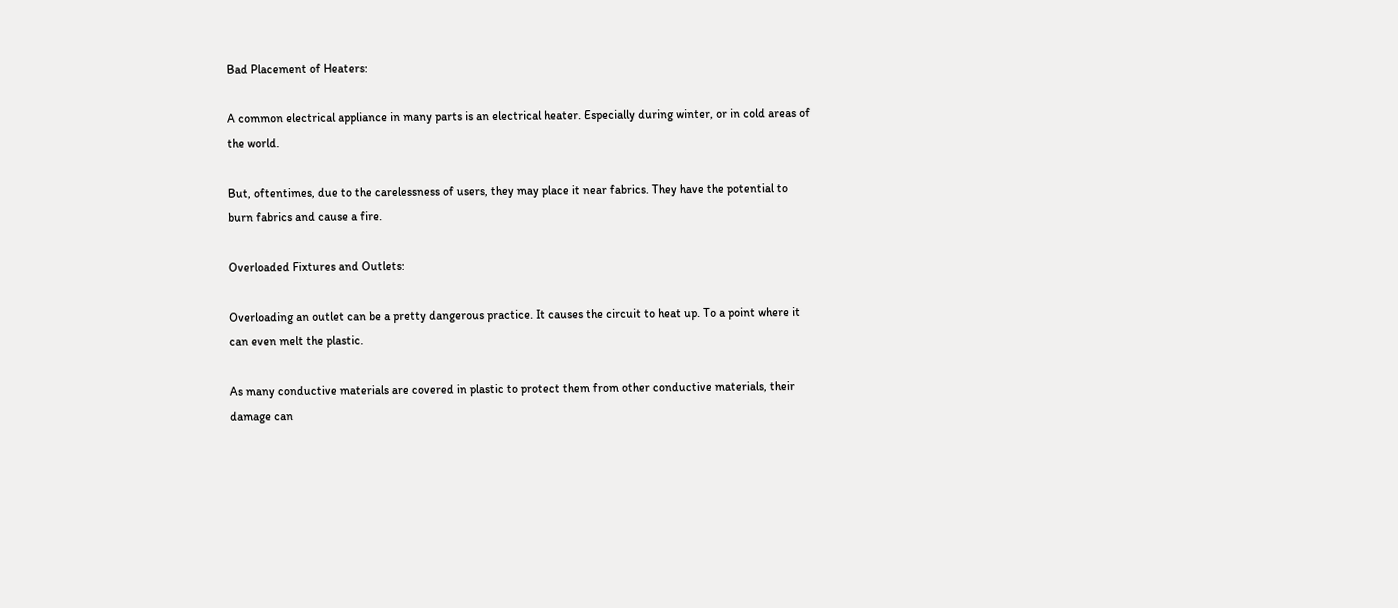Bad Placement of Heaters:

A common electrical appliance in many parts is an electrical heater. Especially during winter, or in cold areas of the world.

But, oftentimes, due to the carelessness of users, they may place it near fabrics. They have the potential to burn fabrics and cause a fire.

Overloaded Fixtures and Outlets:

Overloading an outlet can be a pretty dangerous practice. It causes the circuit to heat up. To a point where it can even melt the plastic.

As many conductive materials are covered in plastic to protect them from other conductive materials, their damage can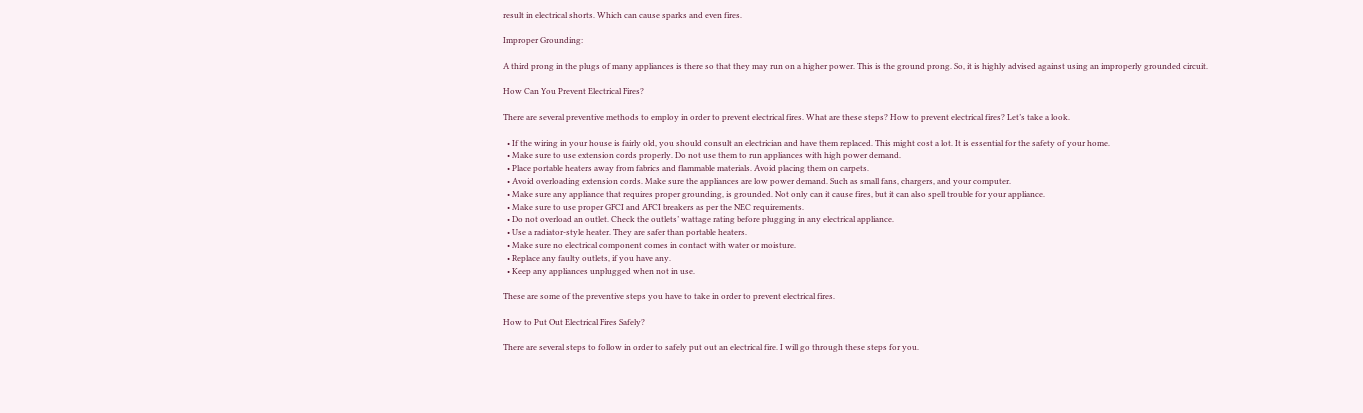result in electrical shorts. Which can cause sparks and even fires.

Improper Grounding:

A third prong in the plugs of many appliances is there so that they may run on a higher power. This is the ground prong. So, it is highly advised against using an improperly grounded circuit.

How Can You Prevent Electrical Fires?

There are several preventive methods to employ in order to prevent electrical fires. What are these steps? How to prevent electrical fires? Let’s take a look.

  • If the wiring in your house is fairly old, you should consult an electrician and have them replaced. This might cost a lot. It is essential for the safety of your home.
  • Make sure to use extension cords properly. Do not use them to run appliances with high power demand.
  • Place portable heaters away from fabrics and flammable materials. Avoid placing them on carpets.
  • Avoid overloading extension cords. Make sure the appliances are low power demand. Such as small fans, chargers, and your computer.
  • Make sure any appliance that requires proper grounding, is grounded. Not only can it cause fires, but it can also spell trouble for your appliance.
  • Make sure to use proper GFCI and AFCI breakers as per the NEC requirements.
  • Do not overload an outlet. Check the outlets’ wattage rating before plugging in any electrical appliance.
  • Use a radiator-style heater. They are safer than portable heaters.
  • Make sure no electrical component comes in contact with water or moisture.
  • Replace any faulty outlets, if you have any.
  • Keep any appliances unplugged when not in use.

These are some of the preventive steps you have to take in order to prevent electrical fires.

How to Put Out Electrical Fires Safely?

There are several steps to follow in order to safely put out an electrical fire. I will go through these steps for you.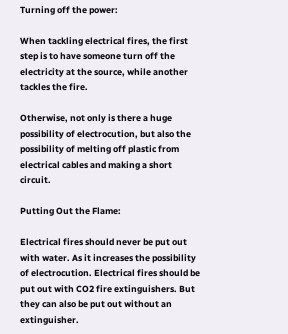Turning off the power:

When tackling electrical fires, the first step is to have someone turn off the electricity at the source, while another tackles the fire.

Otherwise, not only is there a huge possibility of electrocution, but also the possibility of melting off plastic from electrical cables and making a short circuit.

Putting Out the Flame:

Electrical fires should never be put out with water. As it increases the possibility of electrocution. Electrical fires should be put out with CO2 fire extinguishers. But they can also be put out without an extinguisher.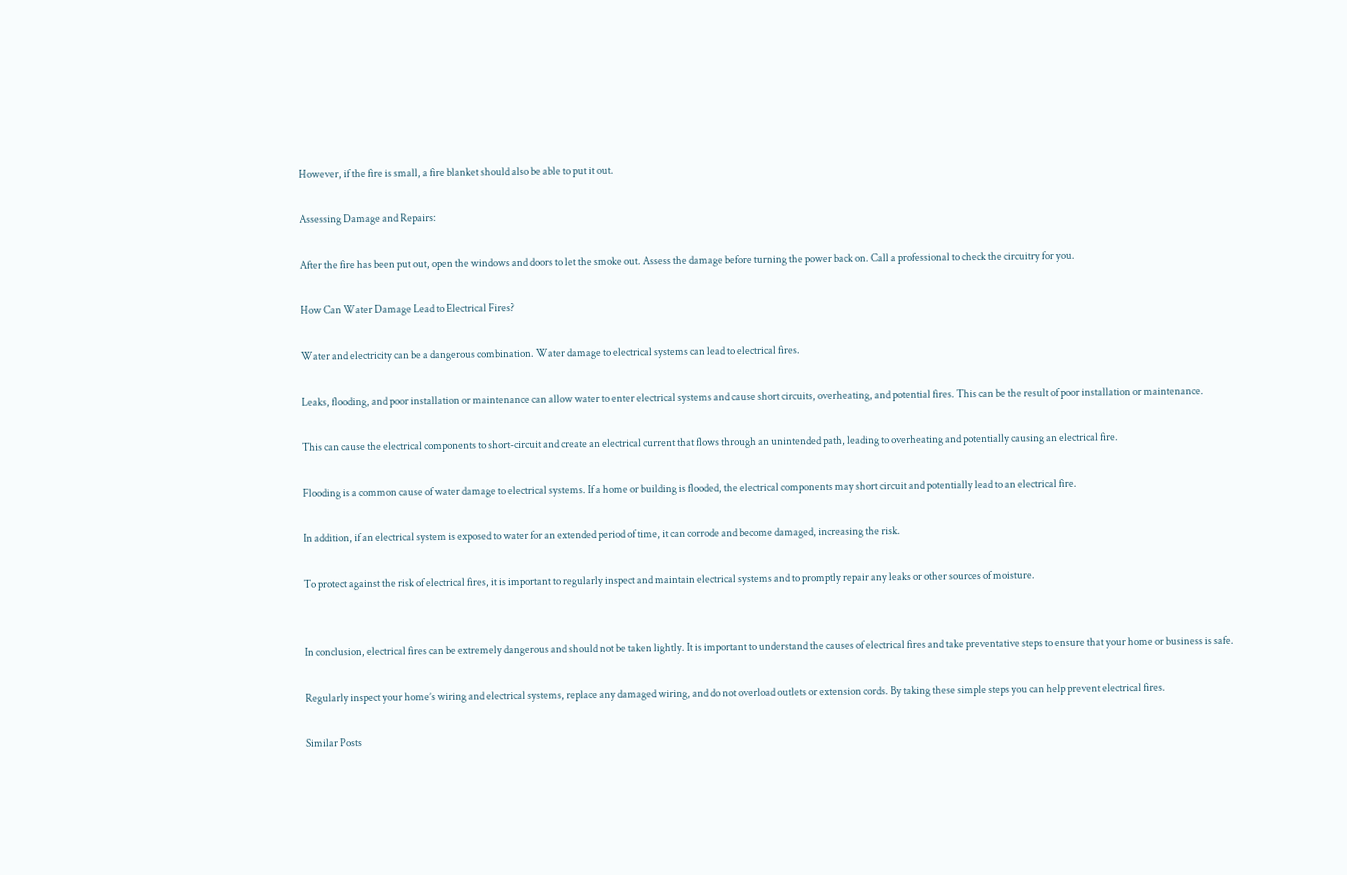However, if the fire is small, a fire blanket should also be able to put it out.

Assessing Damage and Repairs:

After the fire has been put out, open the windows and doors to let the smoke out. Assess the damage before turning the power back on. Call a professional to check the circuitry for you.

How Can Water Damage Lead to Electrical Fires?

Water and electricity can be a dangerous combination. Water damage to electrical systems can lead to electrical fires.

Leaks, flooding, and poor installation or maintenance can allow water to enter electrical systems and cause short circuits, overheating, and potential fires. This can be the result of poor installation or maintenance.

This can cause the electrical components to short-circuit and create an electrical current that flows through an unintended path, leading to overheating and potentially causing an electrical fire.

Flooding is a common cause of water damage to electrical systems. If a home or building is flooded, the electrical components may short circuit and potentially lead to an electrical fire.

In addition, if an electrical system is exposed to water for an extended period of time, it can corrode and become damaged, increasing the risk.

To protect against the risk of electrical fires, it is important to regularly inspect and maintain electrical systems and to promptly repair any leaks or other sources of moisture.


In conclusion, electrical fires can be extremely dangerous and should not be taken lightly. It is important to understand the causes of electrical fires and take preventative steps to ensure that your home or business is safe.

Regularly inspect your home’s wiring and electrical systems, replace any damaged wiring, and do not overload outlets or extension cords. By taking these simple steps you can help prevent electrical fires.

Similar Posts